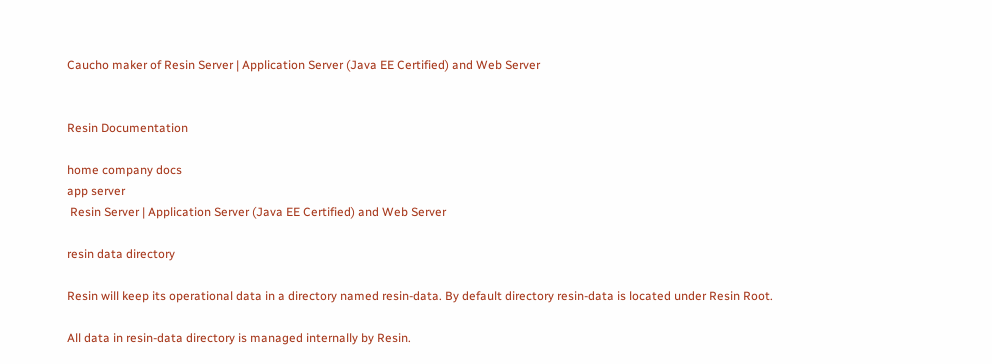Caucho maker of Resin Server | Application Server (Java EE Certified) and Web Server


Resin Documentation

home company docs
app server
 Resin Server | Application Server (Java EE Certified) and Web Server

resin data directory

Resin will keep its operational data in a directory named resin-data. By default directory resin-data is located under Resin Root.

All data in resin-data directory is managed internally by Resin.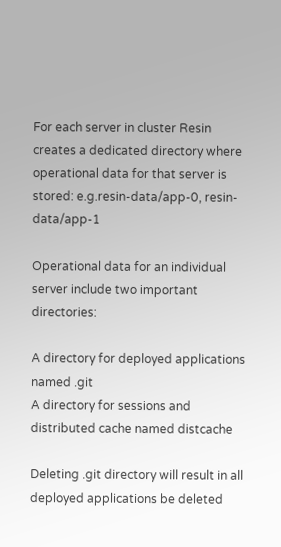For each server in cluster Resin creates a dedicated directory where operational data for that server is stored: e.g.resin-data/app-0, resin-data/app-1

Operational data for an individual server include two important directories:

A directory for deployed applications named .git
A directory for sessions and distributed cache named distcache

Deleting .git directory will result in all deployed applications be deleted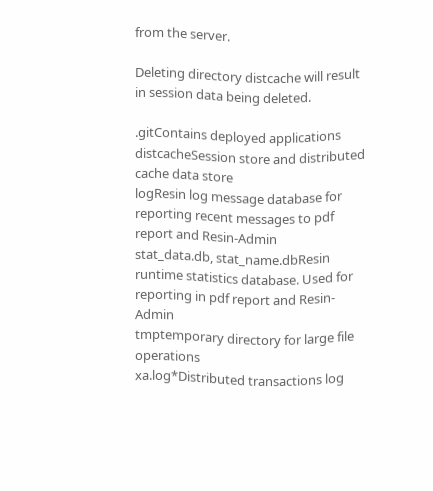from the server.

Deleting directory distcache will result in session data being deleted.

.gitContains deployed applications
distcacheSession store and distributed cache data store
logResin log message database for reporting recent messages to pdf report and Resin-Admin
stat_data.db, stat_name.dbResin runtime statistics database. Used for reporting in pdf report and Resin-Admin
tmptemporary directory for large file operations
xa.log*Distributed transactions log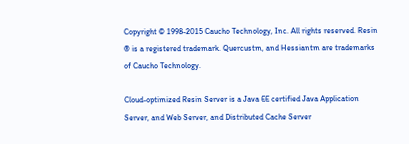Copyright © 1998-2015 Caucho Technology, Inc. All rights reserved. Resin ® is a registered trademark. Quercustm, and Hessiantm are trademarks of Caucho Technology.

Cloud-optimized Resin Server is a Java EE certified Java Application Server, and Web Server, and Distributed Cache Server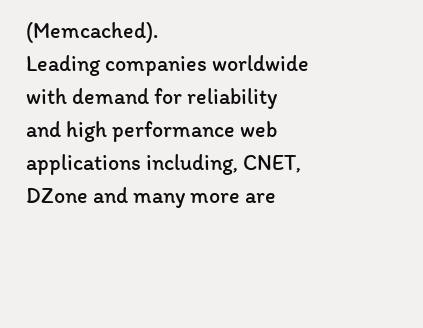(Memcached).
Leading companies worldwide with demand for reliability and high performance web applications including, CNET, DZone and many more are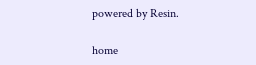powered by Resin.

home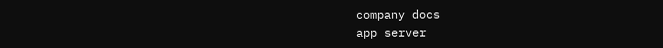company docs
app server